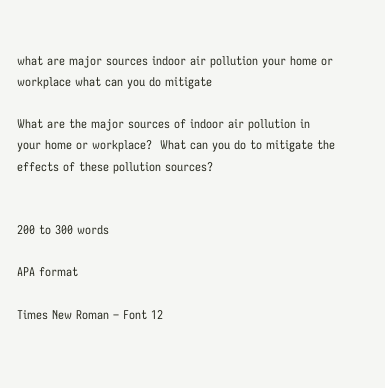what are major sources indoor air pollution your home or workplace what can you do mitigate

What are the major sources of indoor air pollution in your home or workplace?  What can you do to mitigate the effects of these pollution sources?


200 to 300 words

APA format

Times New Roman – Font 12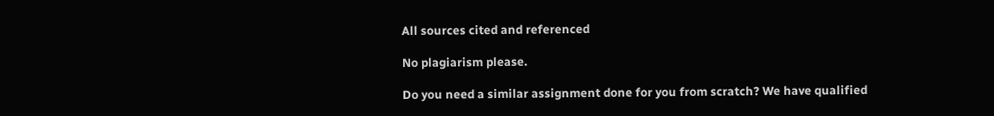All sources cited and referenced

No plagiarism please.

Do you need a similar assignment done for you from scratch? We have qualified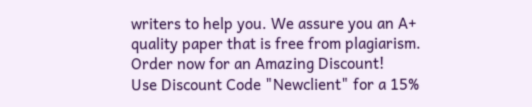writers to help you. We assure you an A+ quality paper that is free from plagiarism. Order now for an Amazing Discount!
Use Discount Code "Newclient" for a 15%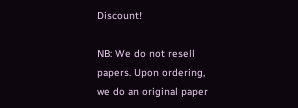Discount!

NB: We do not resell papers. Upon ordering, we do an original paper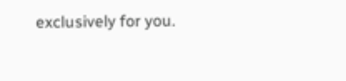exclusively for you.